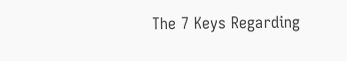The 7 Keys Regarding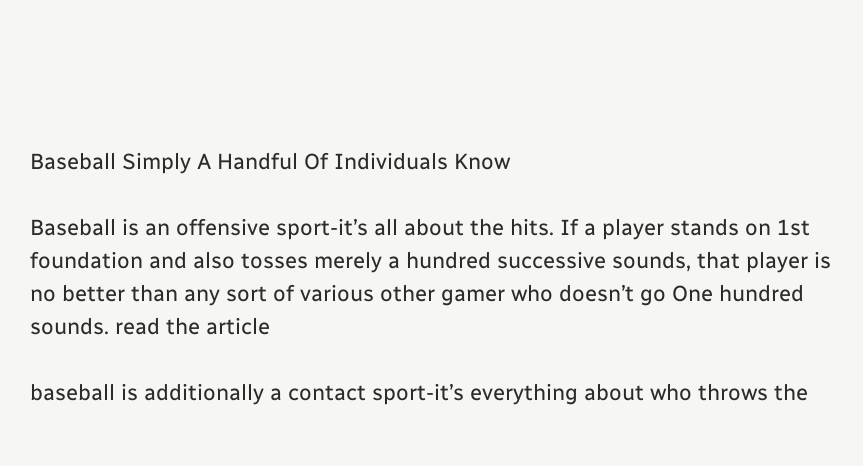Baseball Simply A Handful Of Individuals Know

Baseball is an offensive sport-it’s all about the hits. If a player stands on 1st foundation and also tosses merely a hundred successive sounds, that player is no better than any sort of various other gamer who doesn’t go One hundred sounds. read the article

baseball is additionally a contact sport-it’s everything about who throws the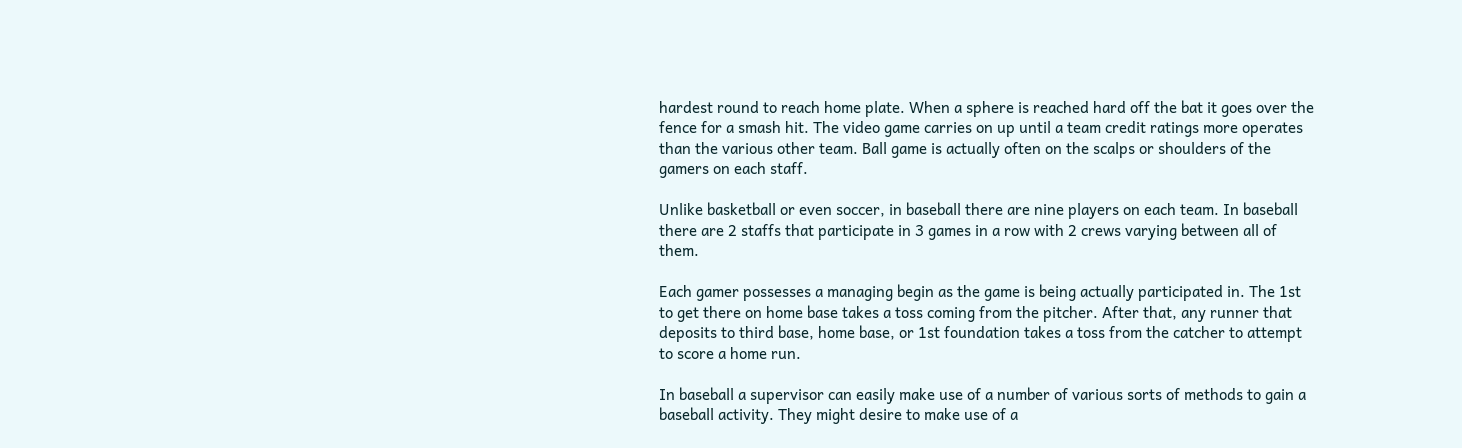hardest round to reach home plate. When a sphere is reached hard off the bat it goes over the fence for a smash hit. The video game carries on up until a team credit ratings more operates than the various other team. Ball game is actually often on the scalps or shoulders of the gamers on each staff.

Unlike basketball or even soccer, in baseball there are nine players on each team. In baseball there are 2 staffs that participate in 3 games in a row with 2 crews varying between all of them.

Each gamer possesses a managing begin as the game is being actually participated in. The 1st to get there on home base takes a toss coming from the pitcher. After that, any runner that deposits to third base, home base, or 1st foundation takes a toss from the catcher to attempt to score a home run.

In baseball a supervisor can easily make use of a number of various sorts of methods to gain a baseball activity. They might desire to make use of a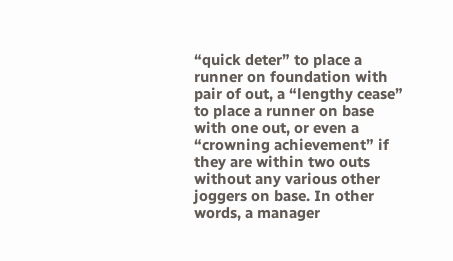“quick deter” to place a runner on foundation with pair of out, a “lengthy cease” to place a runner on base with one out, or even a “crowning achievement” if they are within two outs without any various other joggers on base. In other words, a manager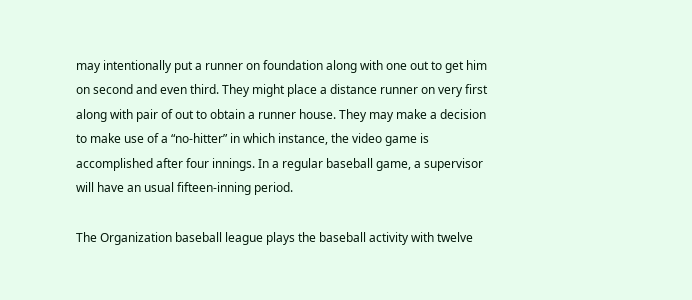may intentionally put a runner on foundation along with one out to get him on second and even third. They might place a distance runner on very first along with pair of out to obtain a runner house. They may make a decision to make use of a “no-hitter” in which instance, the video game is accomplished after four innings. In a regular baseball game, a supervisor will have an usual fifteen-inning period.

The Organization baseball league plays the baseball activity with twelve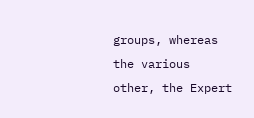groups, whereas the various other, the Expert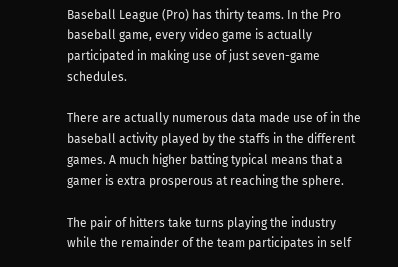Baseball League (Pro) has thirty teams. In the Pro baseball game, every video game is actually participated in making use of just seven-game schedules.

There are actually numerous data made use of in the baseball activity played by the staffs in the different games. A much higher batting typical means that a gamer is extra prosperous at reaching the sphere.

The pair of hitters take turns playing the industry while the remainder of the team participates in self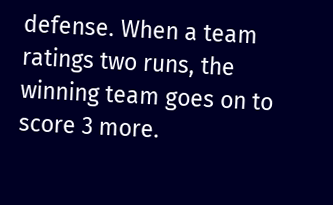defense. When a team ratings two runs, the winning team goes on to score 3 more.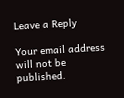Leave a Reply

Your email address will not be published.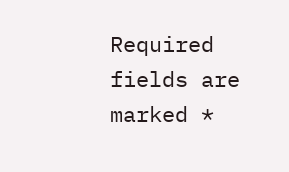Required fields are marked *